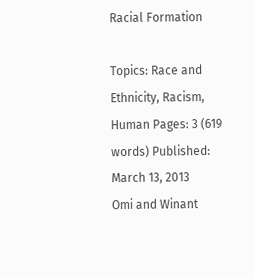Racial Formation

Topics: Race and Ethnicity, Racism, Human Pages: 3 (619 words) Published: March 13, 2013
Omi and Winant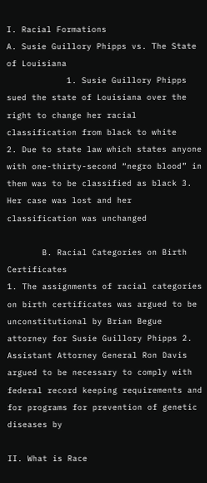I. Racial Formations
A. Susie Guillory Phipps vs. The State of Louisiana
            1. Susie Guillory Phipps sued the state of Louisiana over the right to change her racial classification from black to white             2. Due to state law which states anyone with one-thirty-second “negro blood” in them was to be classified as black 3. Her case was lost and her classification was unchanged

       B. Racial Categories on Birth Certificates
1. The assignments of racial categories on birth certificates was argued to be unconstitutional by Brian Begue attorney for Susie Guillory Phipps 2. Assistant Attorney General Ron Davis argued to be necessary to comply with federal record keeping requirements and for programs for prevention of genetic diseases by

II. What is Race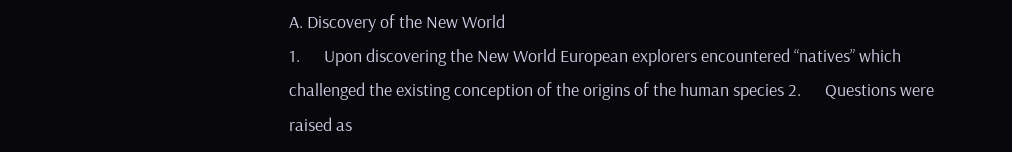A. Discovery of the New World
1.      Upon discovering the New World European explorers encountered “natives” which challenged the existing conception of the origins of the human species 2.      Questions were raised as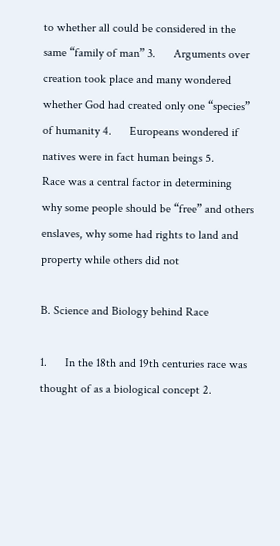to whether all could be considered in the same “family of man” 3.      Arguments over creation took place and many wondered whether God had created only one “species” of humanity 4.      Europeans wondered if natives were in fact human beings 5.      Race was a central factor in determining why some people should be “free” and others enslaves, why some had rights to land and property while others did not

B. Science and Biology behind Race

1.      In the 18th and 19th centuries race was thought of as a biological concept 2.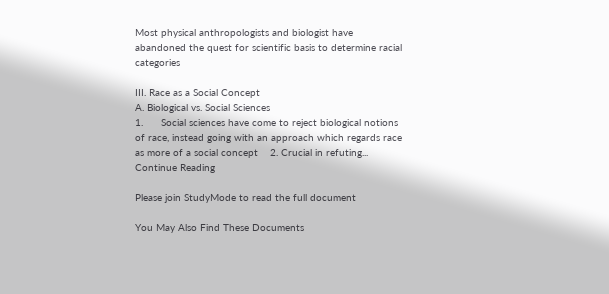Most physical anthropologists and biologist have abandoned the quest for scientific basis to determine racial categories

III. Race as a Social Concept
A. Biological vs. Social Sciences
1.      Social sciences have come to reject biological notions of race, instead going with an approach which regards race as more of a social concept    2. Crucial in refuting...
Continue Reading

Please join StudyMode to read the full document

You May Also Find These Documents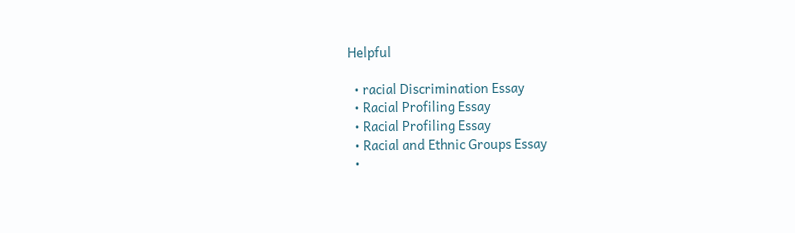Helpful

  • racial Discrimination Essay
  • Racial Profiling Essay
  • Racial Profiling Essay
  • Racial and Ethnic Groups Essay
  •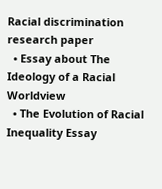Racial discrimination research paper
  • Essay about The Ideology of a Racial Worldview
  • The Evolution of Racial Inequality Essay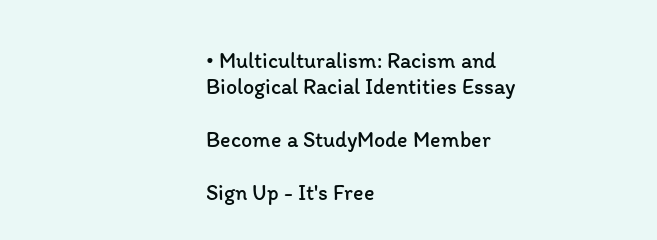• Multiculturalism: Racism and Biological Racial Identities Essay

Become a StudyMode Member

Sign Up - It's Free